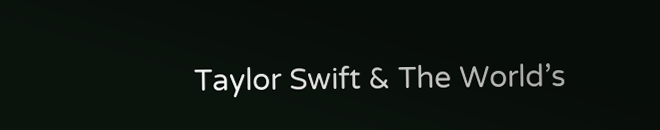Taylor Swift & The World’s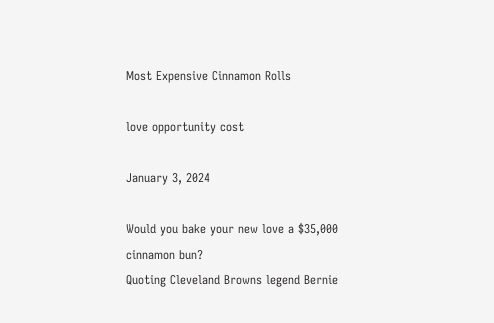Most Expensive Cinnamon Rolls

love opportunity cost

January 3, 2024

Would you bake your new love a $35,000 cinnamon bun?
Quoting Cleveland Browns legend Bernie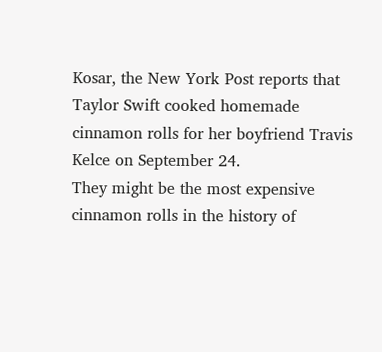Kosar, the New York Post reports that Taylor Swift cooked homemade cinnamon rolls for her boyfriend Travis Kelce on September 24.
They might be the most expensive cinnamon rolls in the history of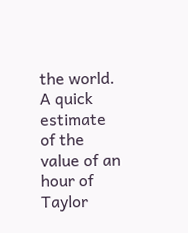the world.
A quick estimate of the value of an hour of Taylor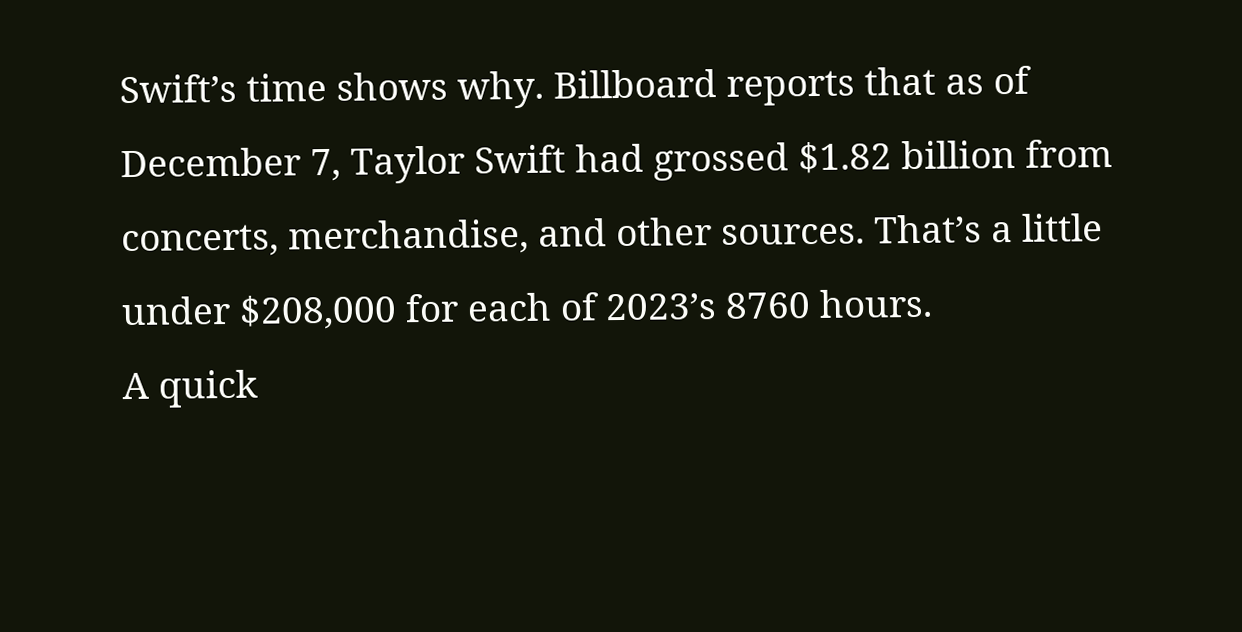Swift’s time shows why. Billboard reports that as of December 7, Taylor Swift had grossed $1.82 billion from concerts, merchandise, and other sources. That’s a little under $208,000 for each of 2023’s 8760 hours.
A quick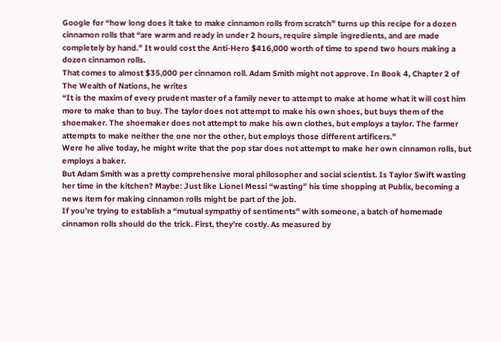Google for “how long does it take to make cinnamon rolls from scratch” turns up this recipe for a dozen cinnamon rolls that “are warm and ready in under 2 hours, require simple ingredients, and are made completely by hand.” It would cost the Anti-Hero $416,000 worth of time to spend two hours making a dozen cinnamon rolls.
That comes to almost $35,000 per cinnamon roll. Adam Smith might not approve. In Book 4, Chapter 2 of The Wealth of Nations, he writes
“It is the maxim of every prudent master of a family never to attempt to make at home what it will cost him more to make than to buy. The taylor does not attempt to make his own shoes, but buys them of the shoemaker. The shoemaker does not attempt to make his own clothes, but employs a taylor. The farmer attempts to make neither the one nor the other, but employs those different artificers.”
Were he alive today, he might write that the pop star does not attempt to make her own cinnamon rolls, but employs a baker.
But Adam Smith was a pretty comprehensive moral philosopher and social scientist. Is Taylor Swift wasting her time in the kitchen? Maybe: Just like Lionel Messi “wasting” his time shopping at Publix, becoming a news item for making cinnamon rolls might be part of the job.
If you’re trying to establish a “mutual sympathy of sentiments” with someone, a batch of homemade cinnamon rolls should do the trick. First, they’re costly. As measured by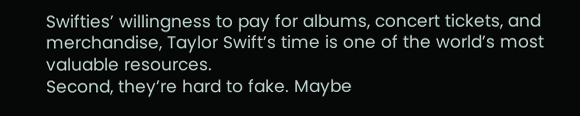Swifties’ willingness to pay for albums, concert tickets, and merchandise, Taylor Swift’s time is one of the world’s most valuable resources.
Second, they’re hard to fake. Maybe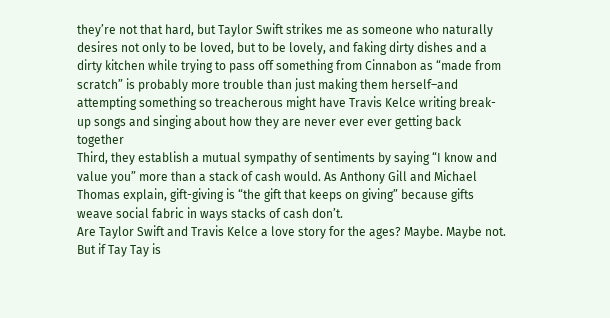they’re not that hard, but Taylor Swift strikes me as someone who naturally desires not only to be loved, but to be lovely, and faking dirty dishes and a dirty kitchen while trying to pass off something from Cinnabon as “made from scratch” is probably more trouble than just making them herself–and attempting something so treacherous might have Travis Kelce writing break-up songs and singing about how they are never ever ever getting back together
Third, they establish a mutual sympathy of sentiments by saying “I know and value you” more than a stack of cash would. As Anthony Gill and Michael Thomas explain, gift-giving is “the gift that keeps on giving” because gifts weave social fabric in ways stacks of cash don’t.
Are Taylor Swift and Travis Kelce a love story for the ages? Maybe. Maybe not. But if Tay Tay is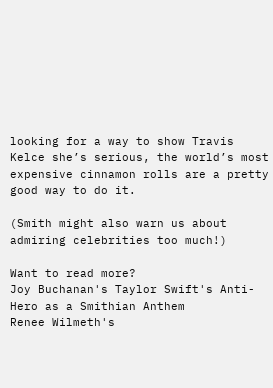looking for a way to show Travis Kelce she’s serious, the world’s most expensive cinnamon rolls are a pretty good way to do it.

(Smith might also warn us about admiring celebrities too much!)

Want to read more?
Joy Buchanan's Taylor Swift's Anti-Hero as a Smithian Anthem
Renee Wilmeth's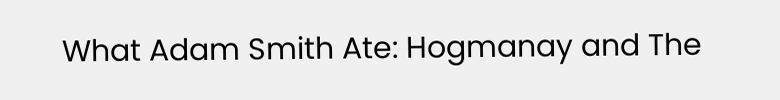What Adam Smith Ate: Hogmanay and The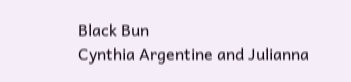Black Bun
Cynthia Argentine and Julianna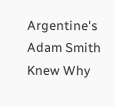Argentine's Adam Smith Knew Why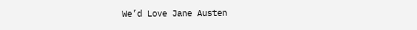We’d Love Jane Austen